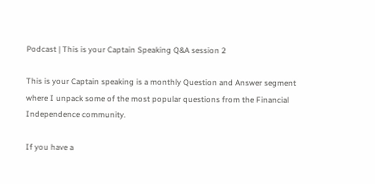Podcast | This is your Captain Speaking Q&A session 2

This is your Captain speaking is a monthly Question and Answer segment where I unpack some of the most popular questions from the Financial Independence community.

If you have a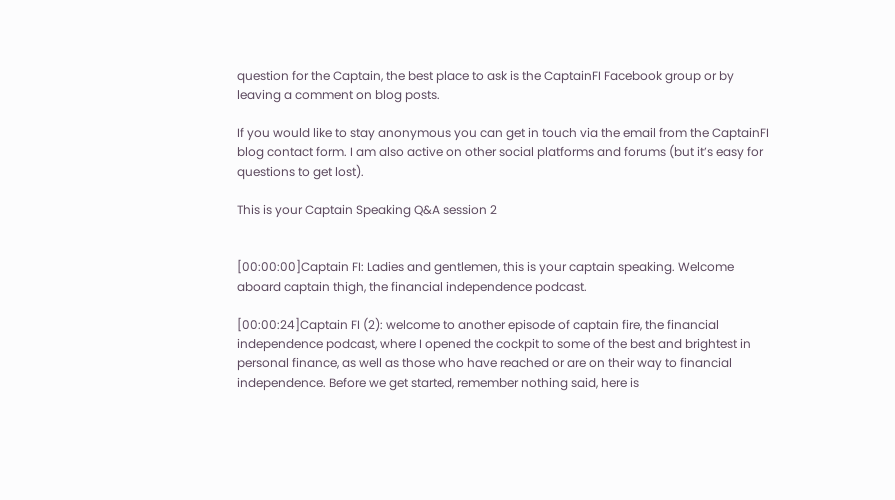question for the Captain, the best place to ask is the CaptainFI Facebook group or by leaving a comment on blog posts.

If you would like to stay anonymous you can get in touch via the email from the CaptainFI blog contact form. I am also active on other social platforms and forums (but it’s easy for questions to get lost).

This is your Captain Speaking Q&A session 2


[00:00:00]Captain FI: Ladies and gentlemen, this is your captain speaking. Welcome aboard captain thigh, the financial independence podcast.

[00:00:24]Captain FI (2): welcome to another episode of captain fire, the financial independence podcast, where I opened the cockpit to some of the best and brightest in personal finance, as well as those who have reached or are on their way to financial independence. Before we get started, remember nothing said, here is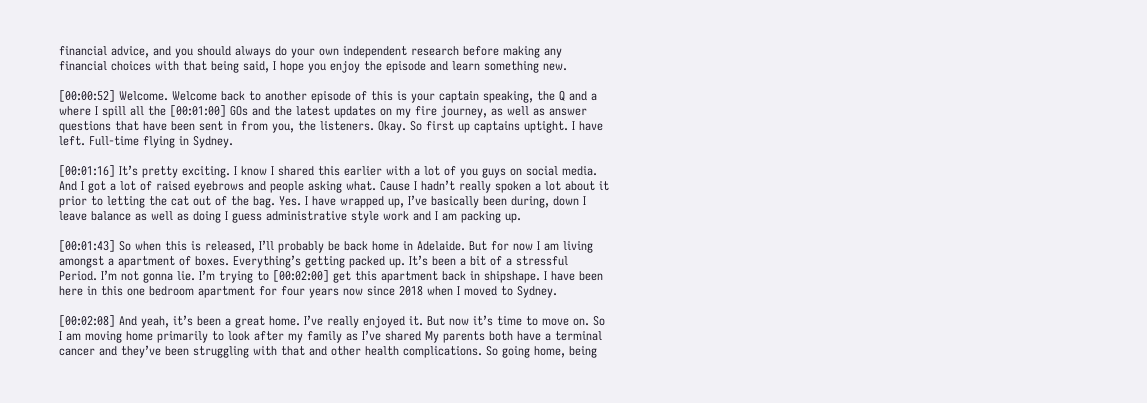financial advice, and you should always do your own independent research before making any financial choices with that being said, I hope you enjoy the episode and learn something new.

[00:00:52] Welcome. Welcome back to another episode of this is your captain speaking, the Q and a where I spill all the [00:01:00] GOs and the latest updates on my fire journey, as well as answer questions that have been sent in from you, the listeners. Okay. So first up captains uptight. I have left. Full-time flying in Sydney.

[00:01:16] It’s pretty exciting. I know I shared this earlier with a lot of you guys on social media. And I got a lot of raised eyebrows and people asking what. Cause I hadn’t really spoken a lot about it prior to letting the cat out of the bag. Yes. I have wrapped up, I’ve basically been during, down I leave balance as well as doing I guess administrative style work and I am packing up.

[00:01:43] So when this is released, I’ll probably be back home in Adelaide. But for now I am living amongst a apartment of boxes. Everything’s getting packed up. It’s been a bit of a stressful Period. I’m not gonna lie. I’m trying to [00:02:00] get this apartment back in shipshape. I have been here in this one bedroom apartment for four years now since 2018 when I moved to Sydney.

[00:02:08] And yeah, it’s been a great home. I’ve really enjoyed it. But now it’s time to move on. So I am moving home primarily to look after my family as I’ve shared My parents both have a terminal cancer and they’ve been struggling with that and other health complications. So going home, being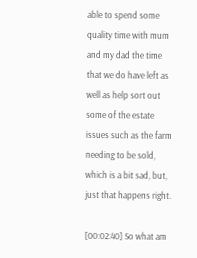able to spend some quality time with mum and my dad the time that we do have left as well as help sort out some of the estate issues such as the farm needing to be sold, which is a bit sad, but, just that happens right.

[00:02:40] So what am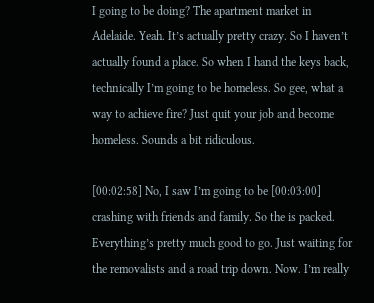I going to be doing? The apartment market in Adelaide. Yeah. It’s actually pretty crazy. So I haven’t actually found a place. So when I hand the keys back, technically I’m going to be homeless. So gee, what a way to achieve fire? Just quit your job and become homeless. Sounds a bit ridiculous.

[00:02:58] No, I saw I’m going to be [00:03:00] crashing with friends and family. So the is packed. Everything’s pretty much good to go. Just waiting for the removalists and a road trip down. Now. I’m really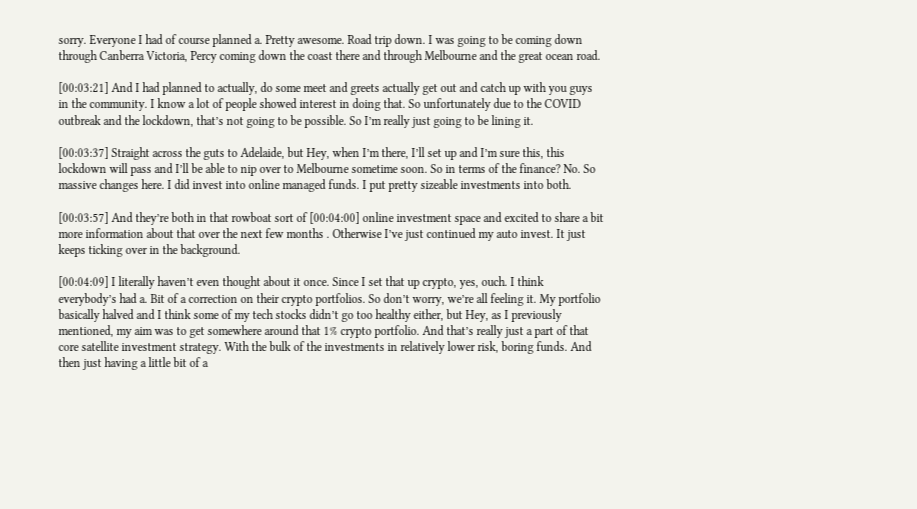sorry. Everyone I had of course planned a. Pretty awesome. Road trip down. I was going to be coming down through Canberra Victoria, Percy coming down the coast there and through Melbourne and the great ocean road.

[00:03:21] And I had planned to actually, do some meet and greets actually get out and catch up with you guys in the community. I know a lot of people showed interest in doing that. So unfortunately due to the COVID outbreak and the lockdown, that’s not going to be possible. So I’m really just going to be lining it.

[00:03:37] Straight across the guts to Adelaide, but Hey, when I’m there, I’ll set up and I’m sure this, this lockdown will pass and I’ll be able to nip over to Melbourne sometime soon. So in terms of the finance? No. So massive changes here. I did invest into online managed funds. I put pretty sizeable investments into both.

[00:03:57] And they’re both in that rowboat sort of [00:04:00] online investment space and excited to share a bit more information about that over the next few months . Otherwise I’ve just continued my auto invest. It just keeps ticking over in the background.

[00:04:09] I literally haven’t even thought about it once. Since I set that up crypto, yes, ouch. I think everybody’s had a. Bit of a correction on their crypto portfolios. So don’t worry, we’re all feeling it. My portfolio basically halved and I think some of my tech stocks didn’t go too healthy either, but Hey, as I previously mentioned, my aim was to get somewhere around that 1% crypto portfolio. And that’s really just a part of that core satellite investment strategy. With the bulk of the investments in relatively lower risk, boring funds. And then just having a little bit of a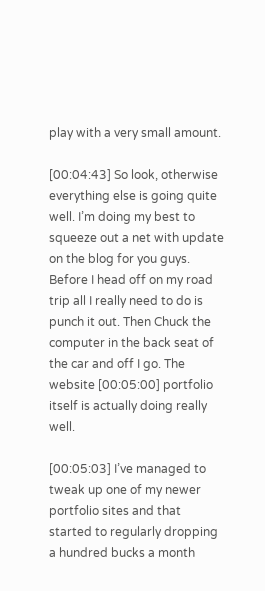play with a very small amount.

[00:04:43] So look, otherwise everything else is going quite well. I’m doing my best to squeeze out a net with update on the blog for you guys. Before I head off on my road trip all I really need to do is punch it out. Then Chuck the computer in the back seat of the car and off I go. The website [00:05:00] portfolio itself is actually doing really well.

[00:05:03] I’ve managed to tweak up one of my newer portfolio sites and that started to regularly dropping a hundred bucks a month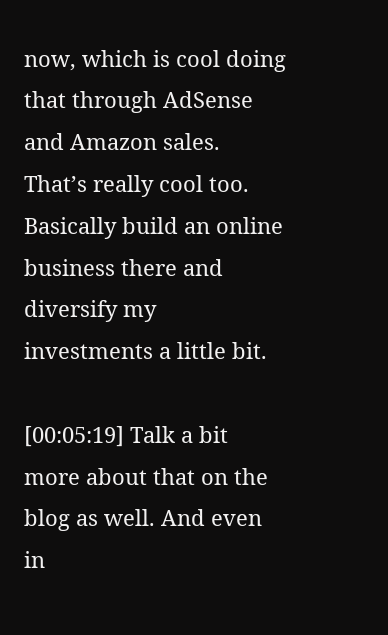now, which is cool doing that through AdSense and Amazon sales. That’s really cool too. Basically build an online business there and diversify my investments a little bit.

[00:05:19] Talk a bit more about that on the blog as well. And even in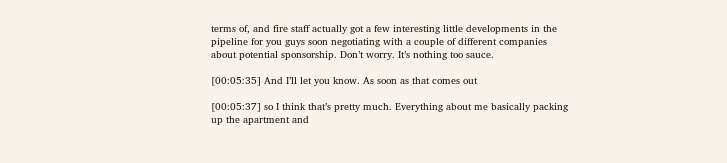terms of, and fire staff actually got a few interesting little developments in the pipeline for you guys soon negotiating with a couple of different companies about potential sponsorship. Don’t worry. It’s nothing too sauce.

[00:05:35] And I’ll let you know. As soon as that comes out

[00:05:37] so I think that’s pretty much. Everything about me basically packing up the apartment and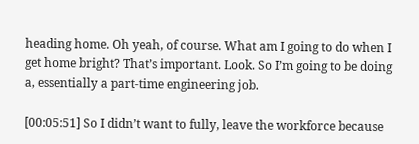heading home. Oh yeah, of course. What am I going to do when I get home bright? That’s important. Look. So I’m going to be doing a, essentially a part-time engineering job.

[00:05:51] So I didn’t want to fully, leave the workforce because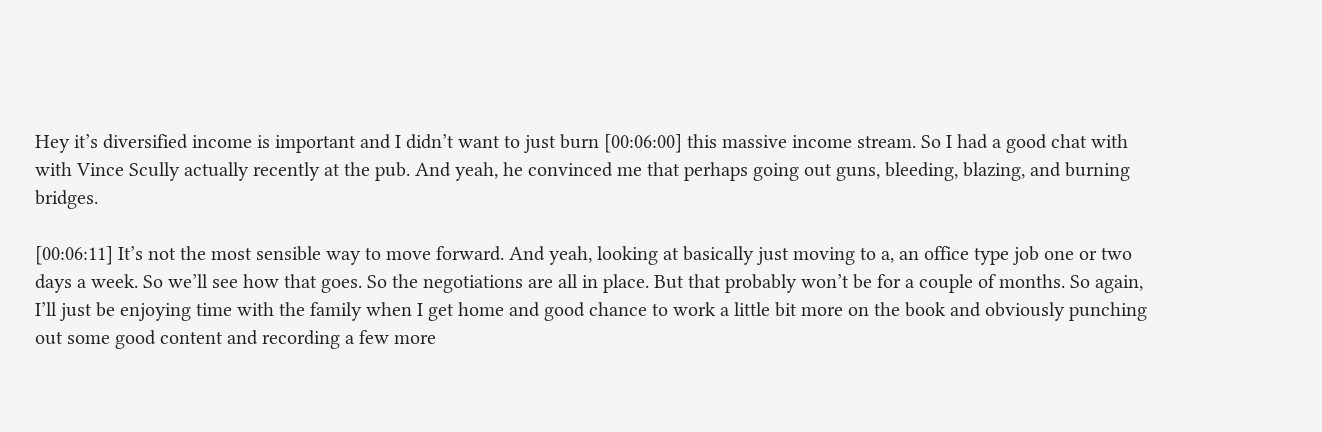Hey it’s diversified income is important and I didn’t want to just burn [00:06:00] this massive income stream. So I had a good chat with with Vince Scully actually recently at the pub. And yeah, he convinced me that perhaps going out guns, bleeding, blazing, and burning bridges.

[00:06:11] It’s not the most sensible way to move forward. And yeah, looking at basically just moving to a, an office type job one or two days a week. So we’ll see how that goes. So the negotiations are all in place. But that probably won’t be for a couple of months. So again, I’ll just be enjoying time with the family when I get home and good chance to work a little bit more on the book and obviously punching out some good content and recording a few more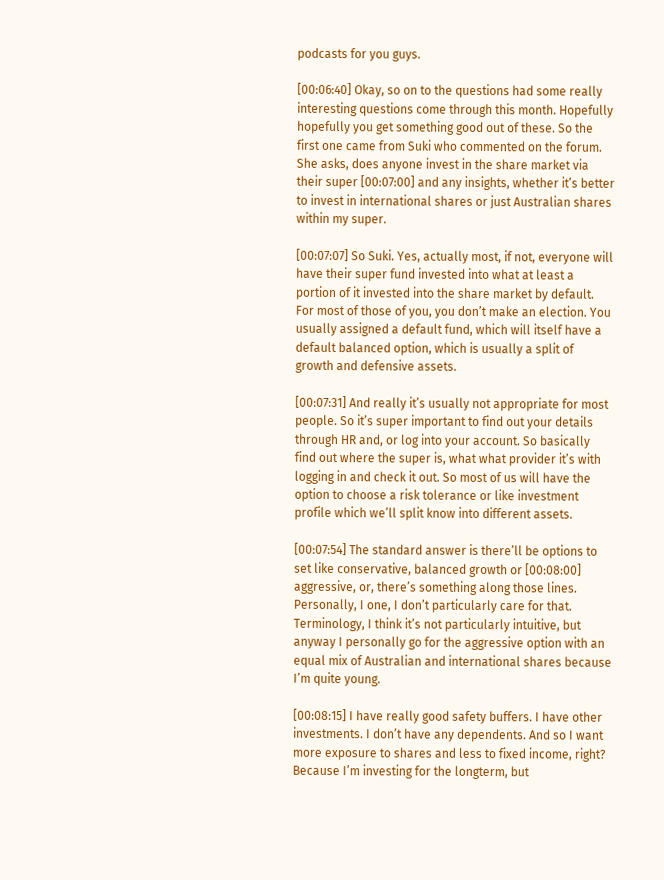podcasts for you guys.

[00:06:40] Okay, so on to the questions had some really interesting questions come through this month. Hopefully hopefully you get something good out of these. So the first one came from Suki who commented on the forum. She asks, does anyone invest in the share market via their super [00:07:00] and any insights, whether it’s better to invest in international shares or just Australian shares within my super.

[00:07:07] So Suki. Yes, actually most, if not, everyone will have their super fund invested into what at least a portion of it invested into the share market by default. For most of those of you, you don’t make an election. You usually assigned a default fund, which will itself have a default balanced option, which is usually a split of growth and defensive assets.

[00:07:31] And really it’s usually not appropriate for most people. So it’s super important to find out your details through HR and, or log into your account. So basically find out where the super is, what what provider it’s with logging in and check it out. So most of us will have the option to choose a risk tolerance or like investment profile which we’ll split know into different assets.

[00:07:54] The standard answer is there’ll be options to set like conservative, balanced growth or [00:08:00] aggressive, or, there’s something along those lines. Personally, I one, I don’t particularly care for that. Terminology, I think it’s not particularly intuitive, but anyway I personally go for the aggressive option with an equal mix of Australian and international shares because I’m quite young.

[00:08:15] I have really good safety buffers. I have other investments. I don’t have any dependents. And so I want more exposure to shares and less to fixed income, right? Because I’m investing for the longterm, but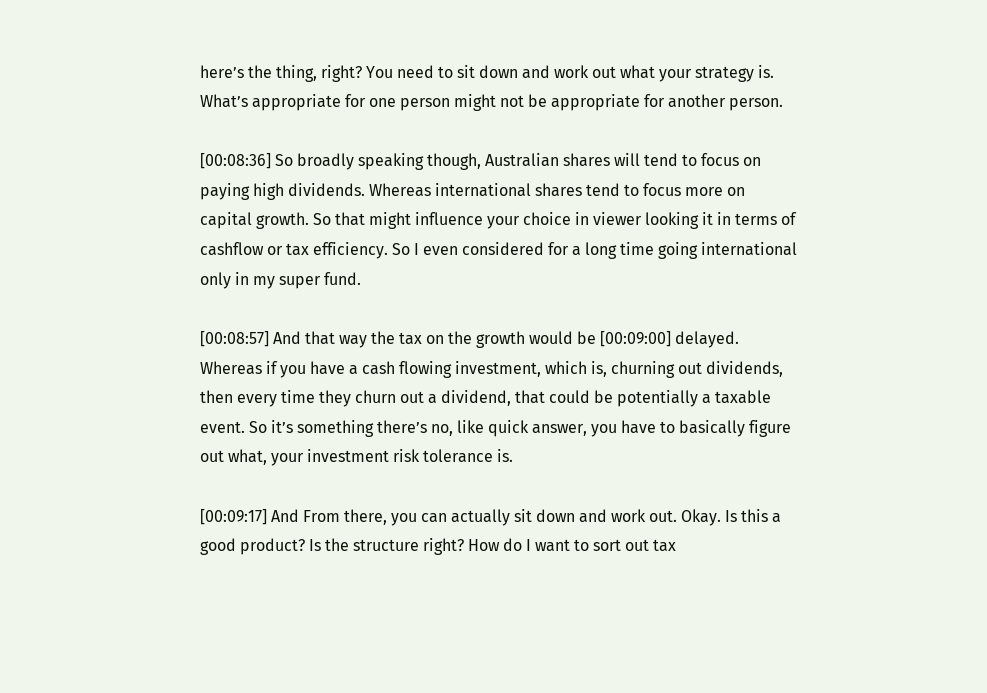here’s the thing, right? You need to sit down and work out what your strategy is. What’s appropriate for one person might not be appropriate for another person.

[00:08:36] So broadly speaking though, Australian shares will tend to focus on paying high dividends. Whereas international shares tend to focus more on capital growth. So that might influence your choice in viewer looking it in terms of cashflow or tax efficiency. So I even considered for a long time going international only in my super fund.

[00:08:57] And that way the tax on the growth would be [00:09:00] delayed. Whereas if you have a cash flowing investment, which is, churning out dividends, then every time they churn out a dividend, that could be potentially a taxable event. So it’s something there’s no, like quick answer, you have to basically figure out what, your investment risk tolerance is.

[00:09:17] And From there, you can actually sit down and work out. Okay. Is this a good product? Is the structure right? How do I want to sort out tax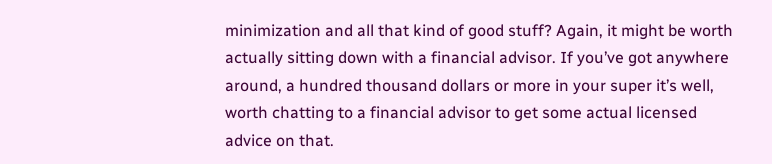minimization and all that kind of good stuff? Again, it might be worth actually sitting down with a financial advisor. If you’ve got anywhere around, a hundred thousand dollars or more in your super it’s well, worth chatting to a financial advisor to get some actual licensed advice on that.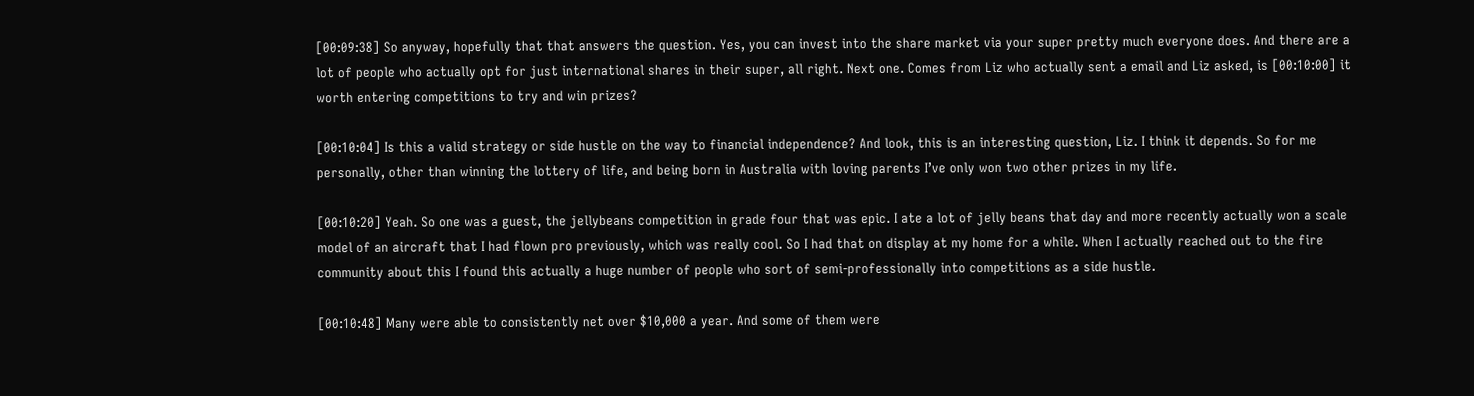[00:09:38] So anyway, hopefully that that answers the question. Yes, you can invest into the share market via your super pretty much everyone does. And there are a lot of people who actually opt for just international shares in their super, all right. Next one. Comes from Liz who actually sent a email and Liz asked, is [00:10:00] it worth entering competitions to try and win prizes?

[00:10:04] Is this a valid strategy or side hustle on the way to financial independence? And look, this is an interesting question, Liz. I think it depends. So for me personally, other than winning the lottery of life, and being born in Australia with loving parents I’ve only won two other prizes in my life.

[00:10:20] Yeah. So one was a guest, the jellybeans competition in grade four that was epic. I ate a lot of jelly beans that day and more recently actually won a scale model of an aircraft that I had flown pro previously, which was really cool. So I had that on display at my home for a while. When I actually reached out to the fire community about this I found this actually a huge number of people who sort of semi-professionally into competitions as a side hustle.

[00:10:48] Many were able to consistently net over $10,000 a year. And some of them were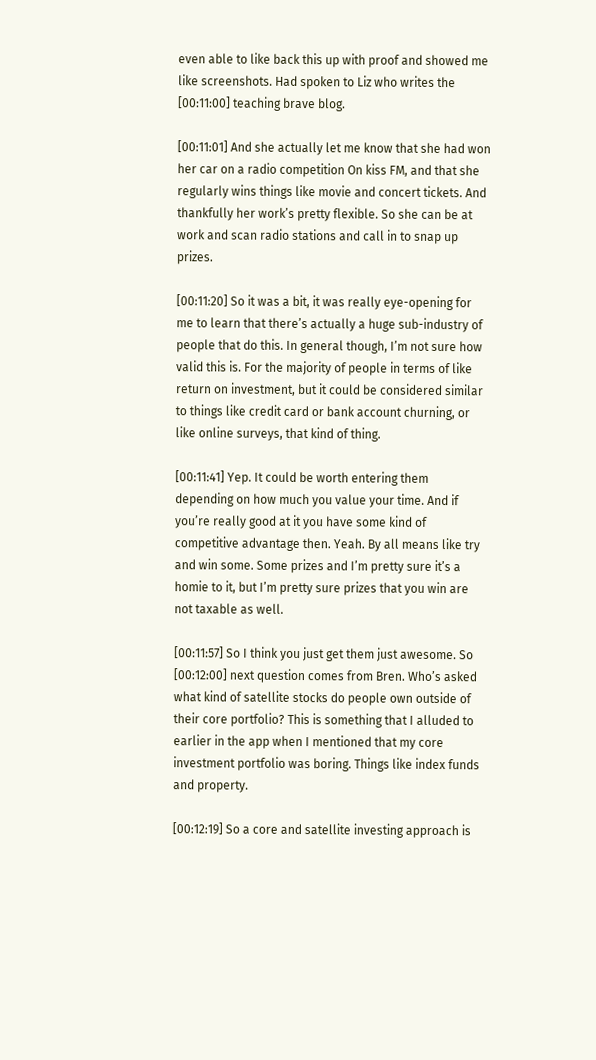even able to like back this up with proof and showed me like screenshots. Had spoken to Liz who writes the [00:11:00] teaching brave blog.

[00:11:01] And she actually let me know that she had won her car on a radio competition On kiss FM, and that she regularly wins things like movie and concert tickets. And thankfully her work’s pretty flexible. So she can be at work and scan radio stations and call in to snap up prizes.

[00:11:20] So it was a bit, it was really eye-opening for me to learn that there’s actually a huge sub-industry of people that do this. In general though, I’m not sure how valid this is. For the majority of people in terms of like return on investment, but it could be considered similar to things like credit card or bank account churning, or like online surveys, that kind of thing.

[00:11:41] Yep. It could be worth entering them depending on how much you value your time. And if you’re really good at it you have some kind of competitive advantage then. Yeah. By all means like try and win some. Some prizes and I’m pretty sure it’s a homie to it, but I’m pretty sure prizes that you win are not taxable as well.

[00:11:57] So I think you just get them just awesome. So [00:12:00] next question comes from Bren. Who’s asked what kind of satellite stocks do people own outside of their core portfolio? This is something that I alluded to earlier in the app when I mentioned that my core investment portfolio was boring. Things like index funds and property.

[00:12:19] So a core and satellite investing approach is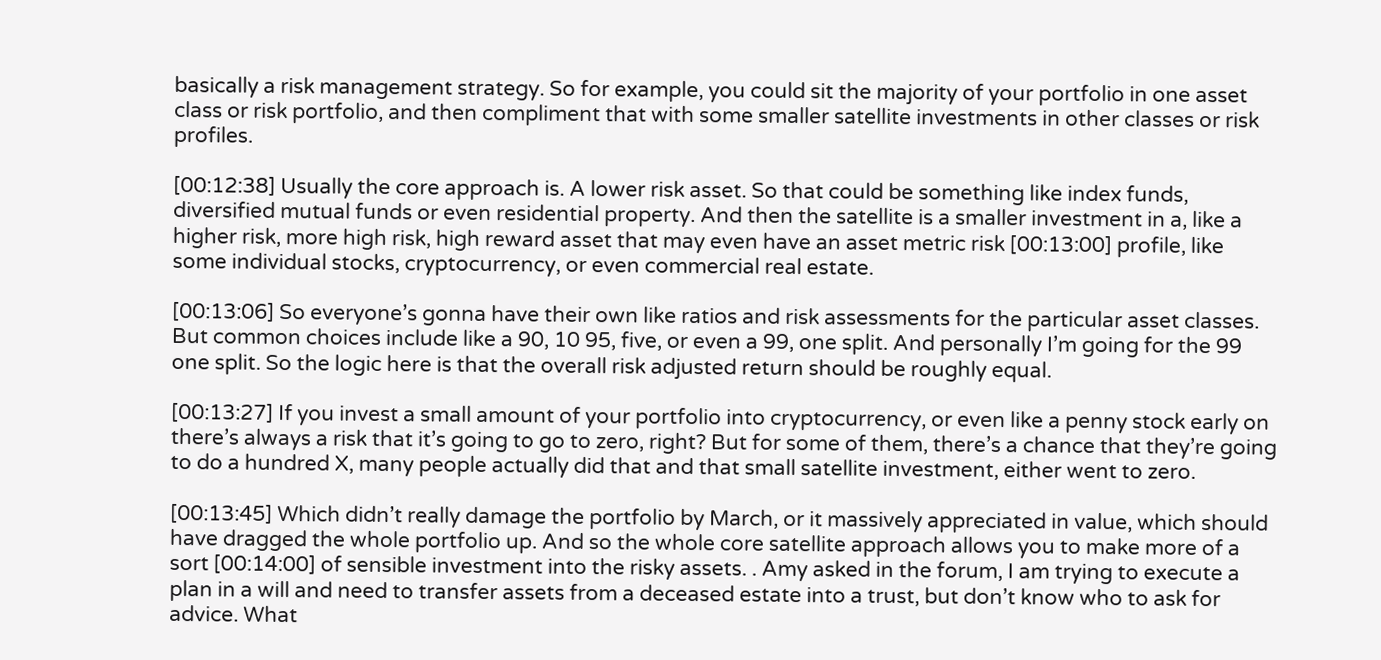basically a risk management strategy. So for example, you could sit the majority of your portfolio in one asset class or risk portfolio, and then compliment that with some smaller satellite investments in other classes or risk profiles.

[00:12:38] Usually the core approach is. A lower risk asset. So that could be something like index funds, diversified mutual funds or even residential property. And then the satellite is a smaller investment in a, like a higher risk, more high risk, high reward asset that may even have an asset metric risk [00:13:00] profile, like some individual stocks, cryptocurrency, or even commercial real estate.

[00:13:06] So everyone’s gonna have their own like ratios and risk assessments for the particular asset classes. But common choices include like a 90, 10 95, five, or even a 99, one split. And personally I’m going for the 99 one split. So the logic here is that the overall risk adjusted return should be roughly equal.

[00:13:27] If you invest a small amount of your portfolio into cryptocurrency, or even like a penny stock early on there’s always a risk that it’s going to go to zero, right? But for some of them, there’s a chance that they’re going to do a hundred X, many people actually did that and that small satellite investment, either went to zero.

[00:13:45] Which didn’t really damage the portfolio by March, or it massively appreciated in value, which should have dragged the whole portfolio up. And so the whole core satellite approach allows you to make more of a sort [00:14:00] of sensible investment into the risky assets. . Amy asked in the forum, I am trying to execute a plan in a will and need to transfer assets from a deceased estate into a trust, but don’t know who to ask for advice. What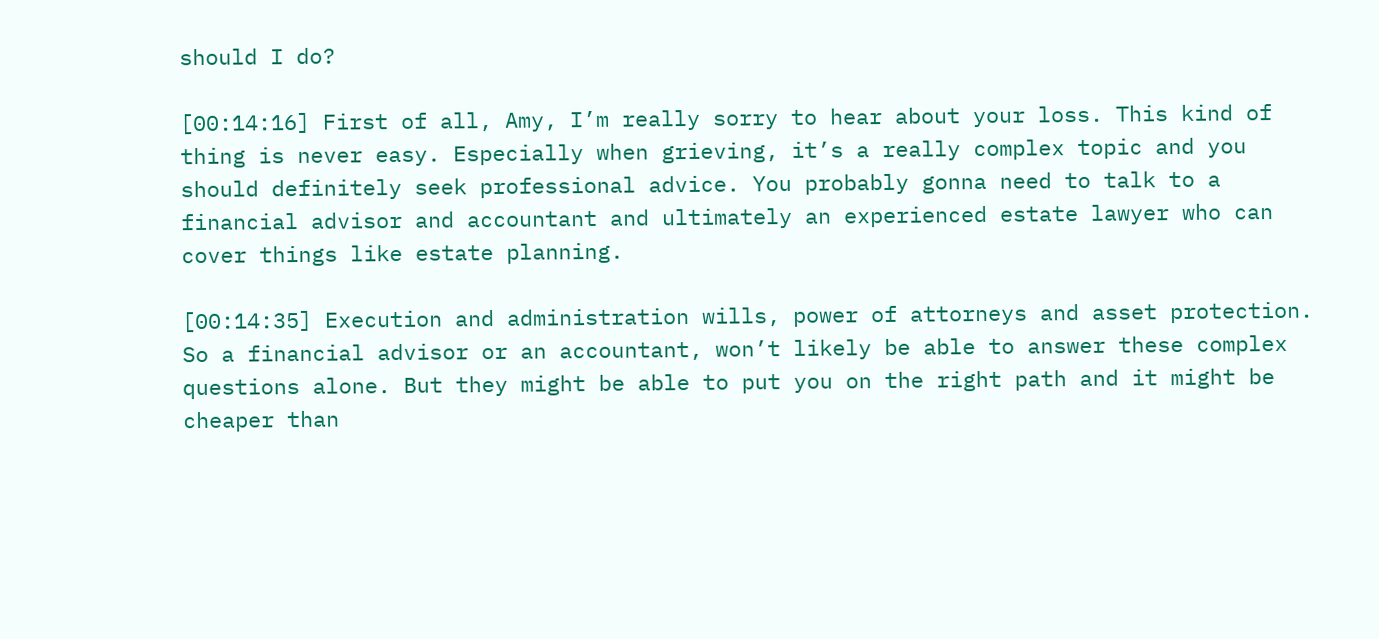should I do?

[00:14:16] First of all, Amy, I’m really sorry to hear about your loss. This kind of thing is never easy. Especially when grieving, it’s a really complex topic and you should definitely seek professional advice. You probably gonna need to talk to a financial advisor and accountant and ultimately an experienced estate lawyer who can cover things like estate planning.

[00:14:35] Execution and administration wills, power of attorneys and asset protection. So a financial advisor or an accountant, won’t likely be able to answer these complex questions alone. But they might be able to put you on the right path and it might be cheaper than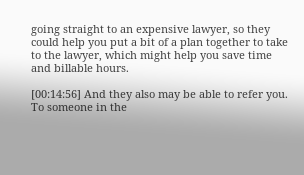going straight to an expensive lawyer, so they could help you put a bit of a plan together to take to the lawyer, which might help you save time and billable hours.

[00:14:56] And they also may be able to refer you. To someone in the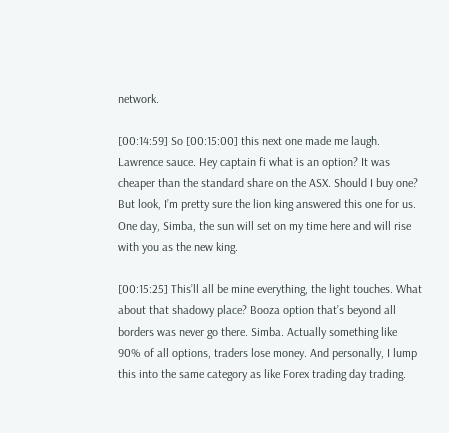network.

[00:14:59] So [00:15:00] this next one made me laugh. Lawrence sauce. Hey captain fi what is an option? It was cheaper than the standard share on the ASX. Should I buy one? But look, I’m pretty sure the lion king answered this one for us. One day, Simba, the sun will set on my time here and will rise with you as the new king.

[00:15:25] This’ll all be mine everything, the light touches. What about that shadowy place? Booza option that’s beyond all borders was never go there. Simba. Actually something like 90% of all options, traders lose money. And personally, I lump this into the same category as like Forex trading day trading.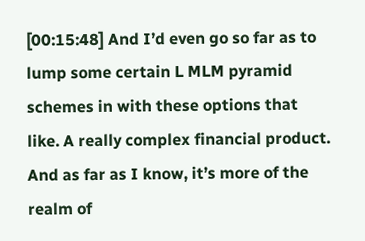[00:15:48] And I’d even go so far as to lump some certain L MLM pyramid schemes in with these options that like. A really complex financial product. And as far as I know, it’s more of the realm of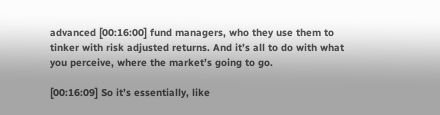advanced [00:16:00] fund managers, who they use them to tinker with risk adjusted returns. And it’s all to do with what you perceive, where the market’s going to go.

[00:16:09] So it’s essentially, like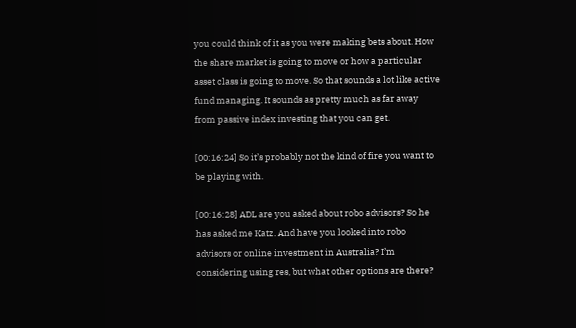you could think of it as you were making bets about. How the share market is going to move or how a particular asset class is going to move. So that sounds a lot like active fund managing. It sounds as pretty much as far away from passive index investing that you can get.

[00:16:24] So it’s probably not the kind of fire you want to be playing with.

[00:16:28] ADL are you asked about robo advisors? So he has asked me Katz. And have you looked into robo advisors or online investment in Australia? I’m considering using res, but what other options are there?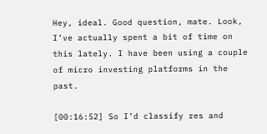Hey, ideal. Good question, mate. Look, I’ve actually spent a bit of time on this lately. I have been using a couple of micro investing platforms in the past.

[00:16:52] So I’d classify res and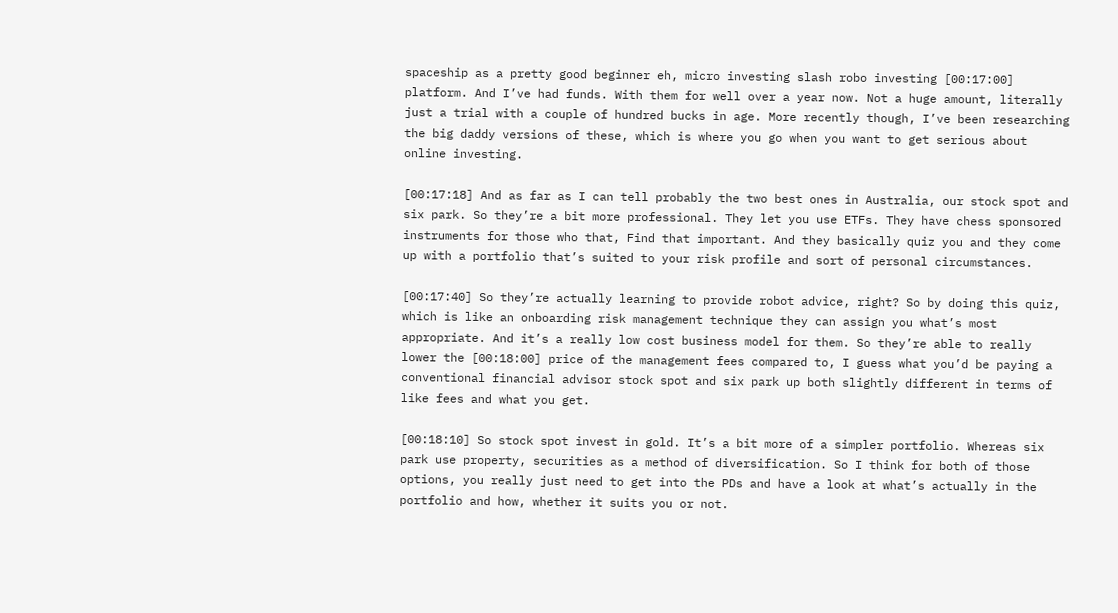spaceship as a pretty good beginner eh, micro investing slash robo investing [00:17:00] platform. And I’ve had funds. With them for well over a year now. Not a huge amount, literally just a trial with a couple of hundred bucks in age. More recently though, I’ve been researching the big daddy versions of these, which is where you go when you want to get serious about online investing.

[00:17:18] And as far as I can tell probably the two best ones in Australia, our stock spot and six park. So they’re a bit more professional. They let you use ETFs. They have chess sponsored instruments for those who that, Find that important. And they basically quiz you and they come up with a portfolio that’s suited to your risk profile and sort of personal circumstances.

[00:17:40] So they’re actually learning to provide robot advice, right? So by doing this quiz, which is like an onboarding risk management technique they can assign you what’s most appropriate. And it’s a really low cost business model for them. So they’re able to really lower the [00:18:00] price of the management fees compared to, I guess what you’d be paying a conventional financial advisor stock spot and six park up both slightly different in terms of like fees and what you get.

[00:18:10] So stock spot invest in gold. It’s a bit more of a simpler portfolio. Whereas six park use property, securities as a method of diversification. So I think for both of those options, you really just need to get into the PDs and have a look at what’s actually in the portfolio and how, whether it suits you or not.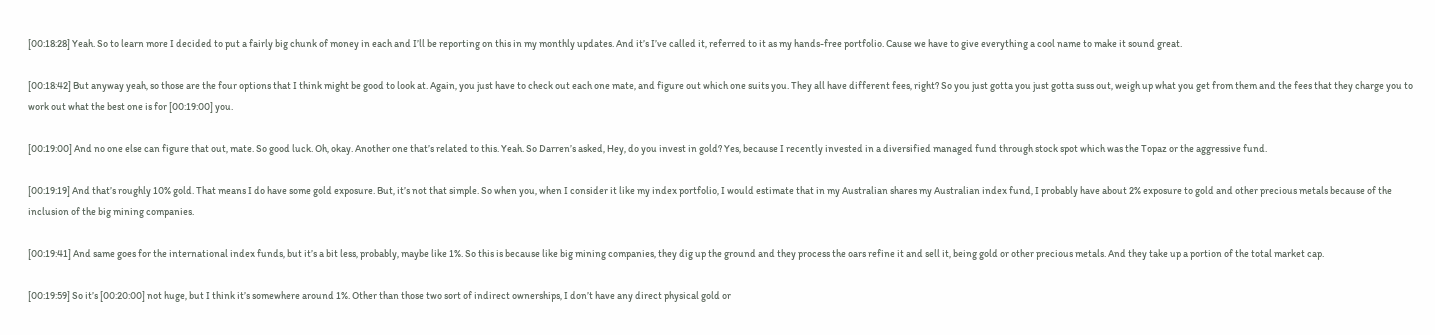[00:18:28] Yeah. So to learn more I decided to put a fairly big chunk of money in each and I’ll be reporting on this in my monthly updates. And it’s I’ve called it, referred to it as my hands-free portfolio. Cause we have to give everything a cool name to make it sound great.

[00:18:42] But anyway yeah, so those are the four options that I think might be good to look at. Again, you just have to check out each one mate, and figure out which one suits you. They all have different fees, right? So you just gotta you just gotta suss out, weigh up what you get from them and the fees that they charge you to work out what the best one is for [00:19:00] you.

[00:19:00] And no one else can figure that out, mate. So good luck. Oh, okay. Another one that’s related to this. Yeah. So Darren’s asked, Hey, do you invest in gold? Yes, because I recently invested in a diversified managed fund through stock spot which was the Topaz or the aggressive fund.

[00:19:19] And that’s roughly 10% gold. That means I do have some gold exposure. But, it’s not that simple. So when you, when I consider it like my index portfolio, I would estimate that in my Australian shares my Australian index fund, I probably have about 2% exposure to gold and other precious metals because of the inclusion of the big mining companies.

[00:19:41] And same goes for the international index funds, but it’s a bit less, probably, maybe like 1%. So this is because like big mining companies, they dig up the ground and they process the oars refine it and sell it, being gold or other precious metals. And they take up a portion of the total market cap.

[00:19:59] So it’s [00:20:00] not huge, but I think it’s somewhere around 1%. Other than those two sort of indirect ownerships, I don’t have any direct physical gold or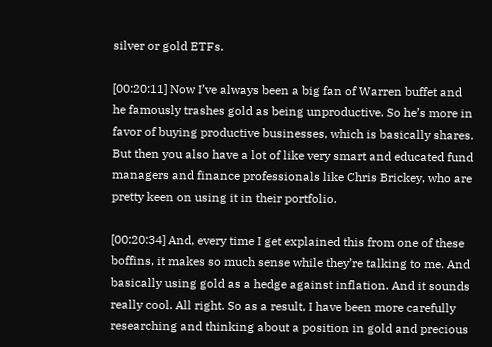silver or gold ETFs.

[00:20:11] Now I’ve always been a big fan of Warren buffet and he famously trashes gold as being unproductive. So he’s more in favor of buying productive businesses, which is basically shares. But then you also have a lot of like very smart and educated fund managers and finance professionals like Chris Brickey, who are pretty keen on using it in their portfolio.

[00:20:34] And, every time I get explained this from one of these boffins, it makes so much sense while they’re talking to me. And basically using gold as a hedge against inflation. And it sounds really cool. All right. So as a result, I have been more carefully researching and thinking about a position in gold and precious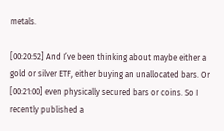metals.

[00:20:52] And I’ve been thinking about maybe either a gold or silver ETF, either buying an unallocated bars. Or [00:21:00] even physically secured bars or coins. So I recently published a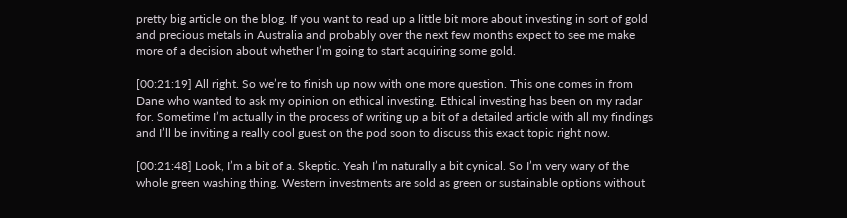pretty big article on the blog. If you want to read up a little bit more about investing in sort of gold and precious metals in Australia and probably over the next few months expect to see me make more of a decision about whether I’m going to start acquiring some gold.

[00:21:19] All right. So we’re to finish up now with one more question. This one comes in from Dane who wanted to ask my opinion on ethical investing. Ethical investing has been on my radar for. Sometime I’m actually in the process of writing up a bit of a detailed article with all my findings and I’ll be inviting a really cool guest on the pod soon to discuss this exact topic right now.

[00:21:48] Look, I’m a bit of a. Skeptic. Yeah I’m naturally a bit cynical. So I’m very wary of the whole green washing thing. Western investments are sold as green or sustainable options without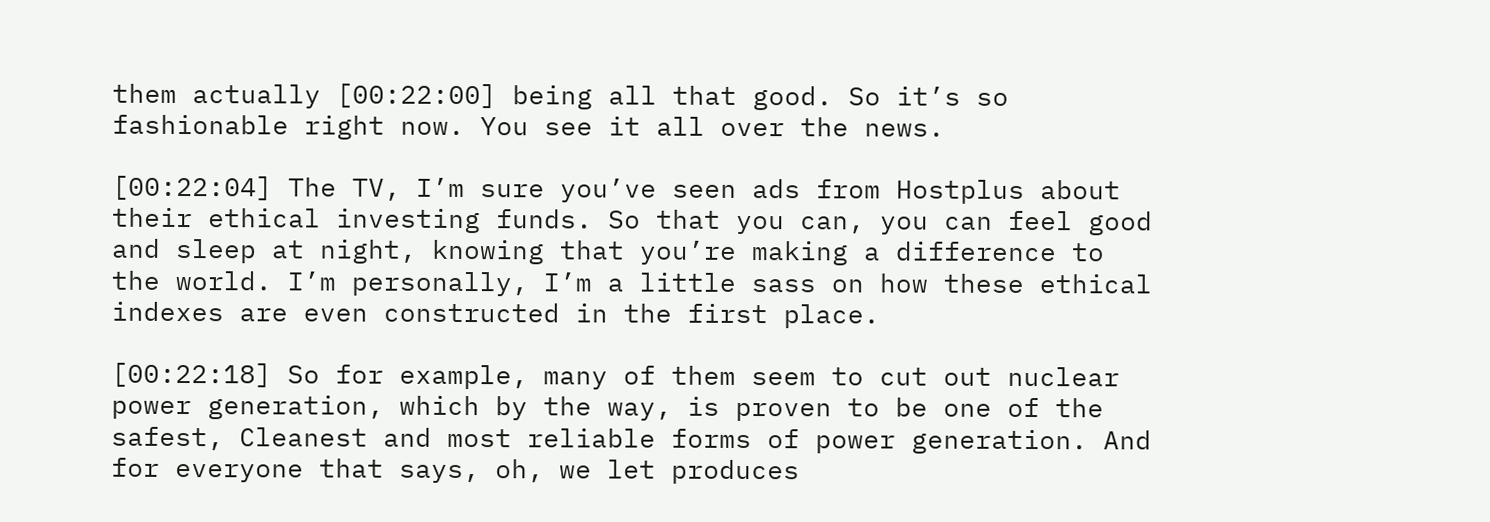them actually [00:22:00] being all that good. So it’s so fashionable right now. You see it all over the news.

[00:22:04] The TV, I’m sure you’ve seen ads from Hostplus about their ethical investing funds. So that you can, you can feel good and sleep at night, knowing that you’re making a difference to the world. I’m personally, I’m a little sass on how these ethical indexes are even constructed in the first place.

[00:22:18] So for example, many of them seem to cut out nuclear power generation, which by the way, is proven to be one of the safest, Cleanest and most reliable forms of power generation. And for everyone that says, oh, we let produces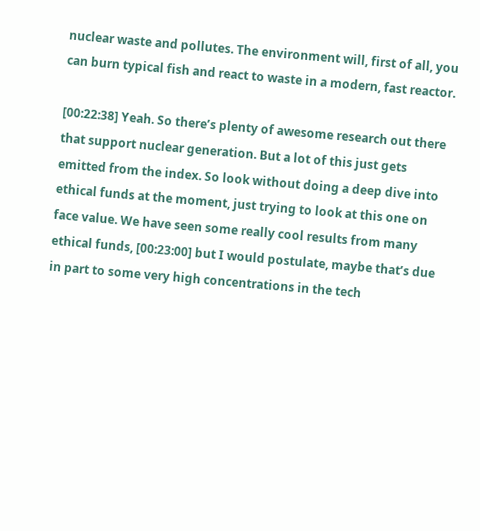nuclear waste and pollutes. The environment will, first of all, you can burn typical fish and react to waste in a modern, fast reactor.

[00:22:38] Yeah. So there’s plenty of awesome research out there that support nuclear generation. But a lot of this just gets emitted from the index. So look without doing a deep dive into ethical funds at the moment, just trying to look at this one on face value. We have seen some really cool results from many ethical funds, [00:23:00] but I would postulate, maybe that’s due in part to some very high concentrations in the tech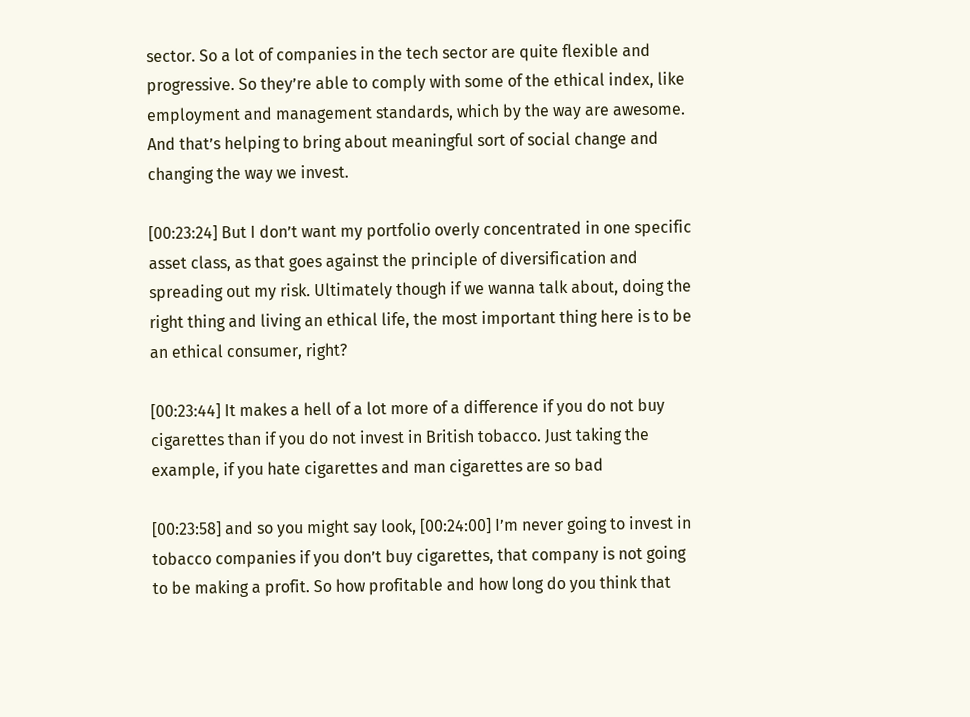sector. So a lot of companies in the tech sector are quite flexible and progressive. So they’re able to comply with some of the ethical index, like employment and management standards, which by the way are awesome. And that’s helping to bring about meaningful sort of social change and changing the way we invest.

[00:23:24] But I don’t want my portfolio overly concentrated in one specific asset class, as that goes against the principle of diversification and spreading out my risk. Ultimately though if we wanna talk about, doing the right thing and living an ethical life, the most important thing here is to be an ethical consumer, right?

[00:23:44] It makes a hell of a lot more of a difference if you do not buy cigarettes than if you do not invest in British tobacco. Just taking the example, if you hate cigarettes and man cigarettes are so bad

[00:23:58] and so you might say look, [00:24:00] I’m never going to invest in tobacco companies if you don’t buy cigarettes, that company is not going to be making a profit. So how profitable and how long do you think that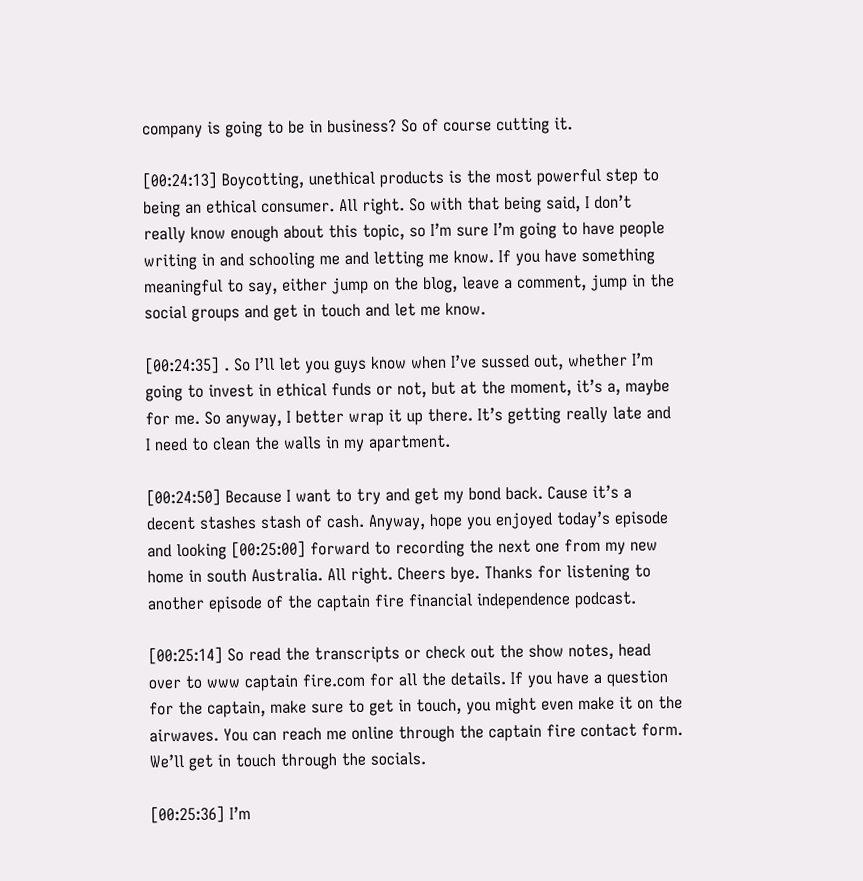company is going to be in business? So of course cutting it.

[00:24:13] Boycotting, unethical products is the most powerful step to being an ethical consumer. All right. So with that being said, I don’t really know enough about this topic, so I’m sure I’m going to have people writing in and schooling me and letting me know. If you have something meaningful to say, either jump on the blog, leave a comment, jump in the social groups and get in touch and let me know.

[00:24:35] . So I’ll let you guys know when I’ve sussed out, whether I’m going to invest in ethical funds or not, but at the moment, it’s a, maybe for me. So anyway, I better wrap it up there. It’s getting really late and I need to clean the walls in my apartment.

[00:24:50] Because I want to try and get my bond back. Cause it’s a decent stashes stash of cash. Anyway, hope you enjoyed today’s episode and looking [00:25:00] forward to recording the next one from my new home in south Australia. All right. Cheers bye. Thanks for listening to another episode of the captain fire financial independence podcast.

[00:25:14] So read the transcripts or check out the show notes, head over to www captain fire.com for all the details. If you have a question for the captain, make sure to get in touch, you might even make it on the airwaves. You can reach me online through the captain fire contact form. We’ll get in touch through the socials.

[00:25:36] I’m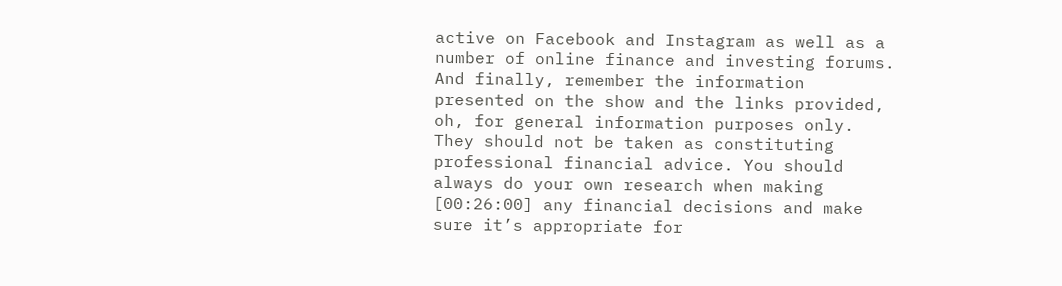active on Facebook and Instagram as well as a number of online finance and investing forums. And finally, remember the information presented on the show and the links provided, oh, for general information purposes only. They should not be taken as constituting professional financial advice. You should always do your own research when making [00:26:00] any financial decisions and make sure it’s appropriate for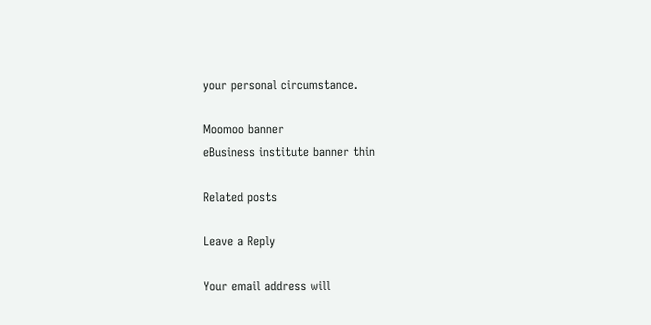your personal circumstance.

Moomoo banner
eBusiness institute banner thin

Related posts

Leave a Reply

Your email address will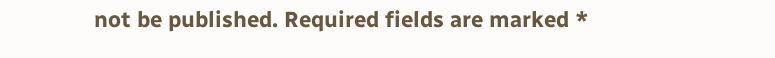not be published. Required fields are marked *